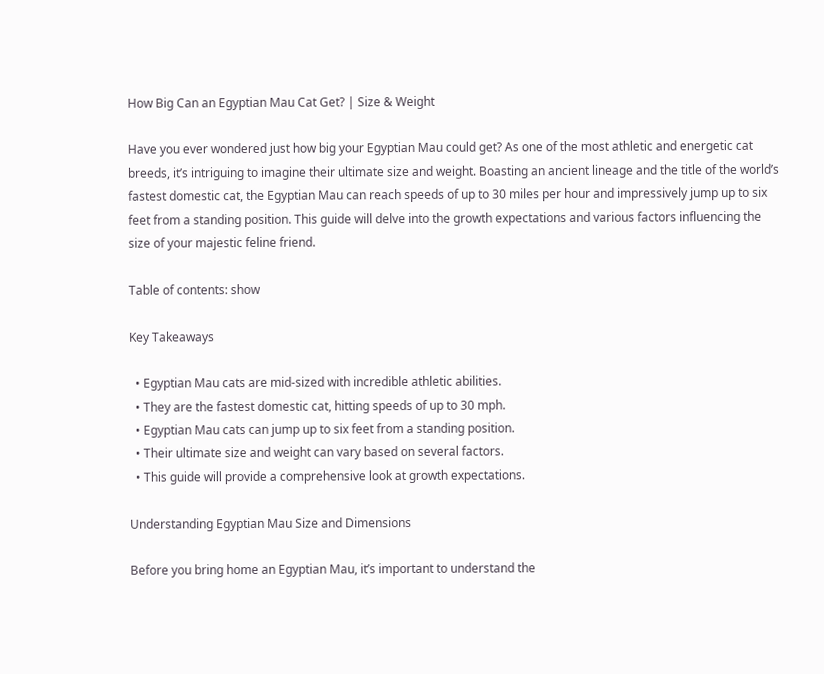How Big Can an Egyptian Mau Cat Get? | Size & Weight

Have you ever wondered just how big your Egyptian Mau could get? As one of the most athletic and energetic cat breeds, it’s intriguing to imagine their ultimate size and weight. Boasting an ancient lineage and the title of the world’s fastest domestic cat, the Egyptian Mau can reach speeds of up to 30 miles per hour and impressively jump up to six feet from a standing position. This guide will delve into the growth expectations and various factors influencing the size of your majestic feline friend.

Table of contents: show

Key Takeaways

  • Egyptian Mau cats are mid-sized with incredible athletic abilities.
  • They are the fastest domestic cat, hitting speeds of up to 30 mph.
  • Egyptian Mau cats can jump up to six feet from a standing position.
  • Their ultimate size and weight can vary based on several factors.
  • This guide will provide a comprehensive look at growth expectations.

Understanding Egyptian Mau Size and Dimensions

Before you bring home an Egyptian Mau, it’s important to understand the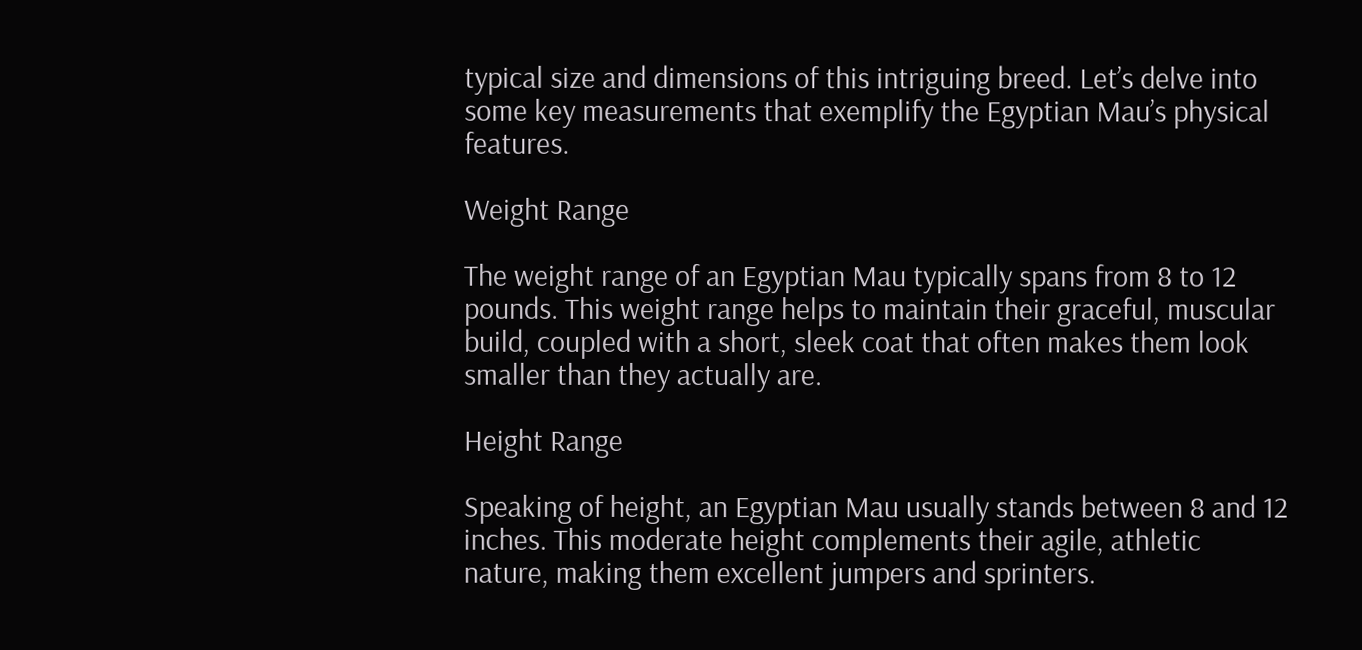typical size and dimensions of this intriguing breed. Let’s delve into some key measurements that exemplify the Egyptian Mau’s physical features.

Weight Range

The weight range of an Egyptian Mau typically spans from 8 to 12 pounds. This weight range helps to maintain their graceful, muscular build, coupled with a short, sleek coat that often makes them look smaller than they actually are.

Height Range

Speaking of height, an Egyptian Mau usually stands between 8 and 12 inches. This moderate height complements their agile, athletic nature, making them excellent jumpers and sprinters.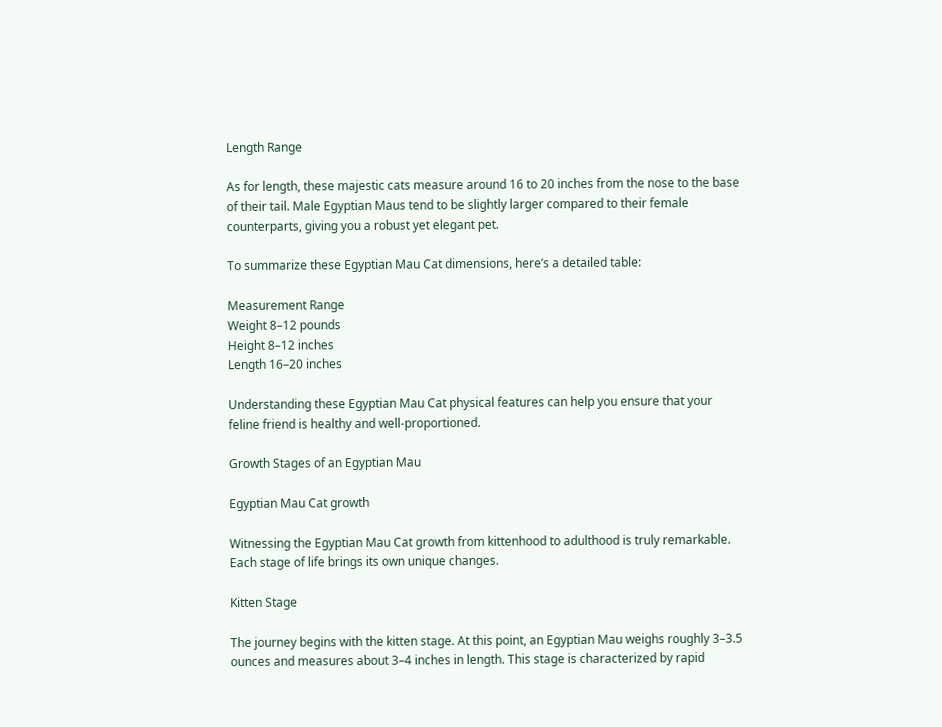Length Range

As for length, these majestic cats measure around 16 to 20 inches from the nose to the base of their tail. Male Egyptian Maus tend to be slightly larger compared to their female counterparts, giving you a robust yet elegant pet.

To summarize these Egyptian Mau Cat dimensions, here’s a detailed table:

Measurement Range
Weight 8–12 pounds
Height 8–12 inches
Length 16–20 inches

Understanding these Egyptian Mau Cat physical features can help you ensure that your feline friend is healthy and well-proportioned.

Growth Stages of an Egyptian Mau

Egyptian Mau Cat growth

Witnessing the Egyptian Mau Cat growth from kittenhood to adulthood is truly remarkable. Each stage of life brings its own unique changes.

Kitten Stage

The journey begins with the kitten stage. At this point, an Egyptian Mau weighs roughly 3–3.5 ounces and measures about 3–4 inches in length. This stage is characterized by rapid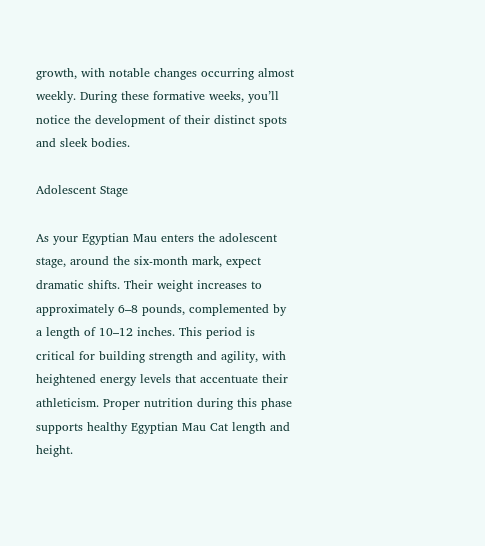growth, with notable changes occurring almost weekly. During these formative weeks, you’ll notice the development of their distinct spots and sleek bodies.

Adolescent Stage

As your Egyptian Mau enters the adolescent stage, around the six-month mark, expect dramatic shifts. Their weight increases to approximately 6–8 pounds, complemented by a length of 10–12 inches. This period is critical for building strength and agility, with heightened energy levels that accentuate their athleticism. Proper nutrition during this phase supports healthy Egyptian Mau Cat length and height.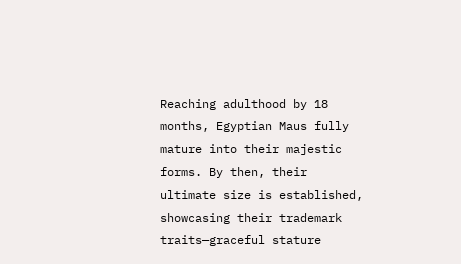Reaching adulthood by 18 months, Egyptian Maus fully mature into their majestic forms. By then, their ultimate size is established, showcasing their trademark traits—graceful stature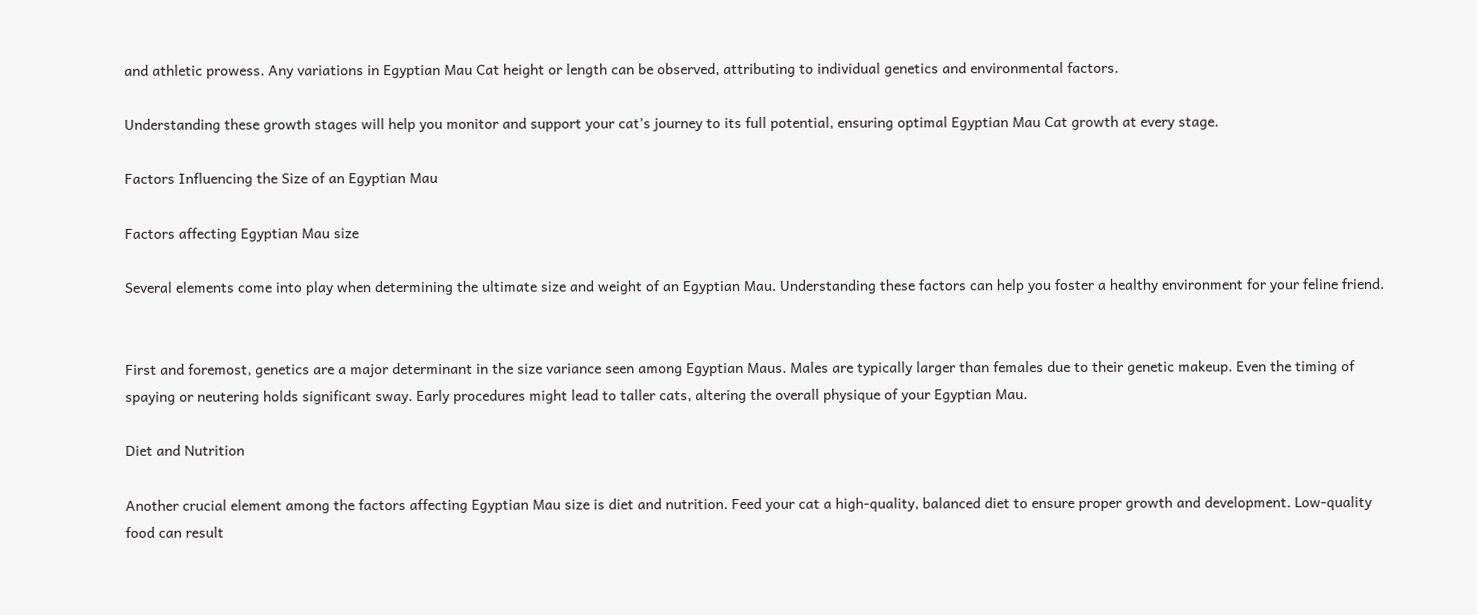and athletic prowess. Any variations in Egyptian Mau Cat height or length can be observed, attributing to individual genetics and environmental factors.

Understanding these growth stages will help you monitor and support your cat’s journey to its full potential, ensuring optimal Egyptian Mau Cat growth at every stage.

Factors Influencing the Size of an Egyptian Mau

Factors affecting Egyptian Mau size

Several elements come into play when determining the ultimate size and weight of an Egyptian Mau. Understanding these factors can help you foster a healthy environment for your feline friend.


First and foremost, genetics are a major determinant in the size variance seen among Egyptian Maus. Males are typically larger than females due to their genetic makeup. Even the timing of spaying or neutering holds significant sway. Early procedures might lead to taller cats, altering the overall physique of your Egyptian Mau.

Diet and Nutrition

Another crucial element among the factors affecting Egyptian Mau size is diet and nutrition. Feed your cat a high-quality, balanced diet to ensure proper growth and development. Low-quality food can result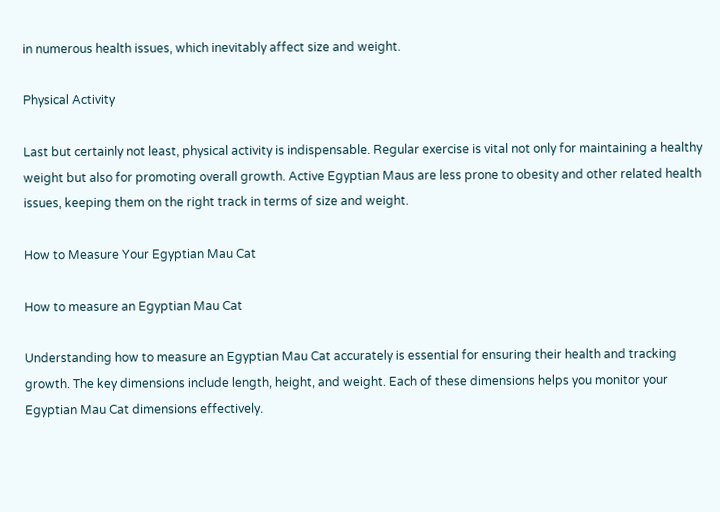in numerous health issues, which inevitably affect size and weight.

Physical Activity

Last but certainly not least, physical activity is indispensable. Regular exercise is vital not only for maintaining a healthy weight but also for promoting overall growth. Active Egyptian Maus are less prone to obesity and other related health issues, keeping them on the right track in terms of size and weight.

How to Measure Your Egyptian Mau Cat

How to measure an Egyptian Mau Cat

Understanding how to measure an Egyptian Mau Cat accurately is essential for ensuring their health and tracking growth. The key dimensions include length, height, and weight. Each of these dimensions helps you monitor your Egyptian Mau Cat dimensions effectively.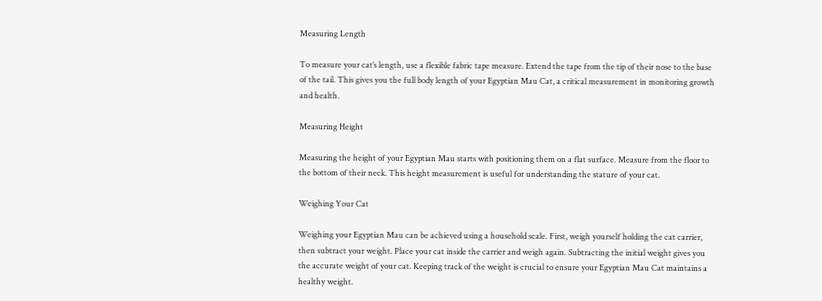Measuring Length

To measure your cat’s length, use a flexible fabric tape measure. Extend the tape from the tip of their nose to the base of the tail. This gives you the full body length of your Egyptian Mau Cat, a critical measurement in monitoring growth and health.

Measuring Height

Measuring the height of your Egyptian Mau starts with positioning them on a flat surface. Measure from the floor to the bottom of their neck. This height measurement is useful for understanding the stature of your cat.

Weighing Your Cat

Weighing your Egyptian Mau can be achieved using a household scale. First, weigh yourself holding the cat carrier, then subtract your weight. Place your cat inside the carrier and weigh again. Subtracting the initial weight gives you the accurate weight of your cat. Keeping track of the weight is crucial to ensure your Egyptian Mau Cat maintains a healthy weight.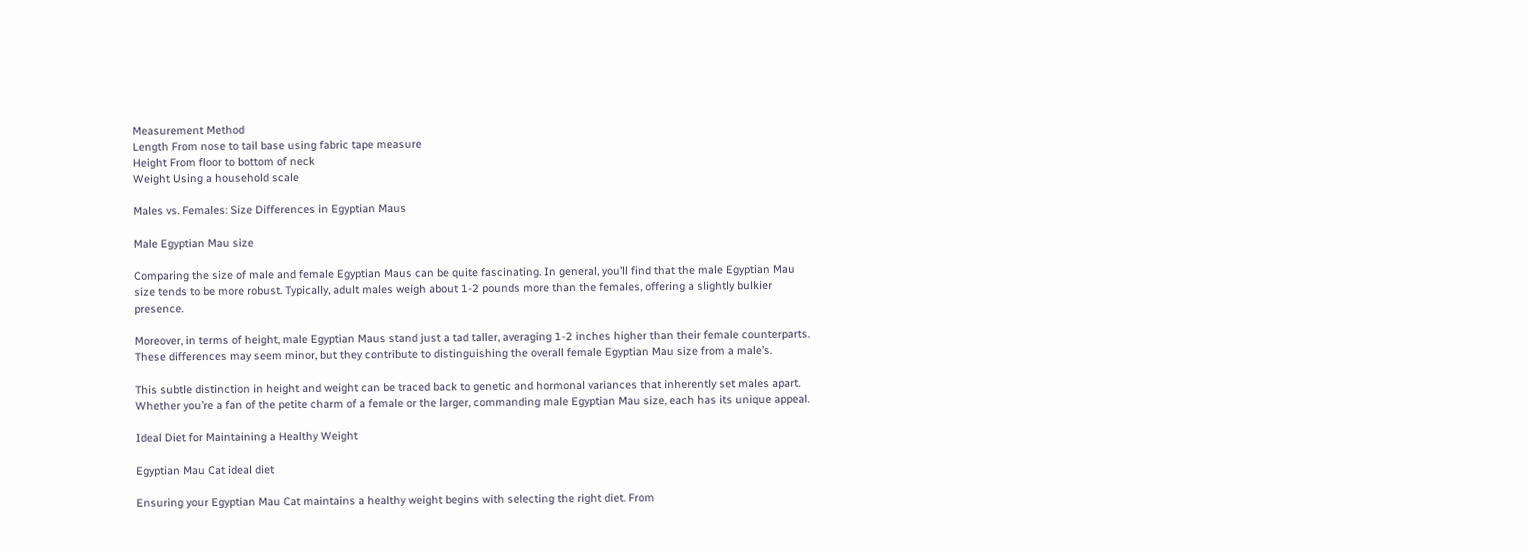Measurement Method
Length From nose to tail base using fabric tape measure
Height From floor to bottom of neck
Weight Using a household scale

Males vs. Females: Size Differences in Egyptian Maus

Male Egyptian Mau size

Comparing the size of male and female Egyptian Maus can be quite fascinating. In general, you’ll find that the male Egyptian Mau size tends to be more robust. Typically, adult males weigh about 1-2 pounds more than the females, offering a slightly bulkier presence.

Moreover, in terms of height, male Egyptian Maus stand just a tad taller, averaging 1-2 inches higher than their female counterparts. These differences may seem minor, but they contribute to distinguishing the overall female Egyptian Mau size from a male’s.

This subtle distinction in height and weight can be traced back to genetic and hormonal variances that inherently set males apart. Whether you’re a fan of the petite charm of a female or the larger, commanding male Egyptian Mau size, each has its unique appeal.

Ideal Diet for Maintaining a Healthy Weight

Egyptian Mau Cat ideal diet

Ensuring your Egyptian Mau Cat maintains a healthy weight begins with selecting the right diet. From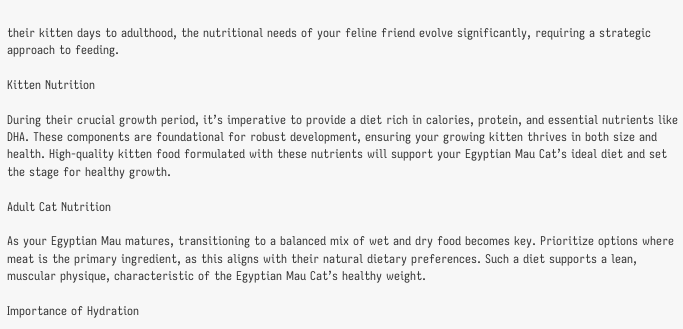their kitten days to adulthood, the nutritional needs of your feline friend evolve significantly, requiring a strategic approach to feeding.

Kitten Nutrition

During their crucial growth period, it’s imperative to provide a diet rich in calories, protein, and essential nutrients like DHA. These components are foundational for robust development, ensuring your growing kitten thrives in both size and health. High-quality kitten food formulated with these nutrients will support your Egyptian Mau Cat’s ideal diet and set the stage for healthy growth.

Adult Cat Nutrition

As your Egyptian Mau matures, transitioning to a balanced mix of wet and dry food becomes key. Prioritize options where meat is the primary ingredient, as this aligns with their natural dietary preferences. Such a diet supports a lean, muscular physique, characteristic of the Egyptian Mau Cat’s healthy weight.

Importance of Hydration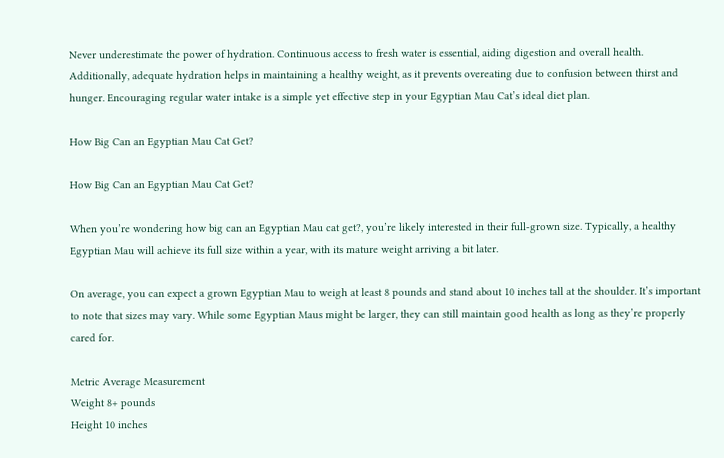Never underestimate the power of hydration. Continuous access to fresh water is essential, aiding digestion and overall health. Additionally, adequate hydration helps in maintaining a healthy weight, as it prevents overeating due to confusion between thirst and hunger. Encouraging regular water intake is a simple yet effective step in your Egyptian Mau Cat’s ideal diet plan.

How Big Can an Egyptian Mau Cat Get?

How Big Can an Egyptian Mau Cat Get?

When you’re wondering how big can an Egyptian Mau cat get?, you’re likely interested in their full-grown size. Typically, a healthy Egyptian Mau will achieve its full size within a year, with its mature weight arriving a bit later.

On average, you can expect a grown Egyptian Mau to weigh at least 8 pounds and stand about 10 inches tall at the shoulder. It’s important to note that sizes may vary. While some Egyptian Maus might be larger, they can still maintain good health as long as they’re properly cared for.

Metric Average Measurement
Weight 8+ pounds
Height 10 inches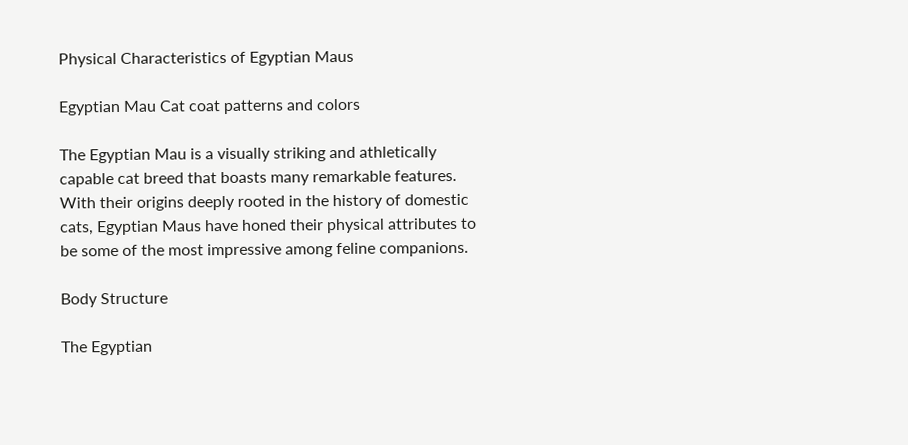Physical Characteristics of Egyptian Maus

Egyptian Mau Cat coat patterns and colors

The Egyptian Mau is a visually striking and athletically capable cat breed that boasts many remarkable features. With their origins deeply rooted in the history of domestic cats, Egyptian Maus have honed their physical attributes to be some of the most impressive among feline companions.

Body Structure

The Egyptian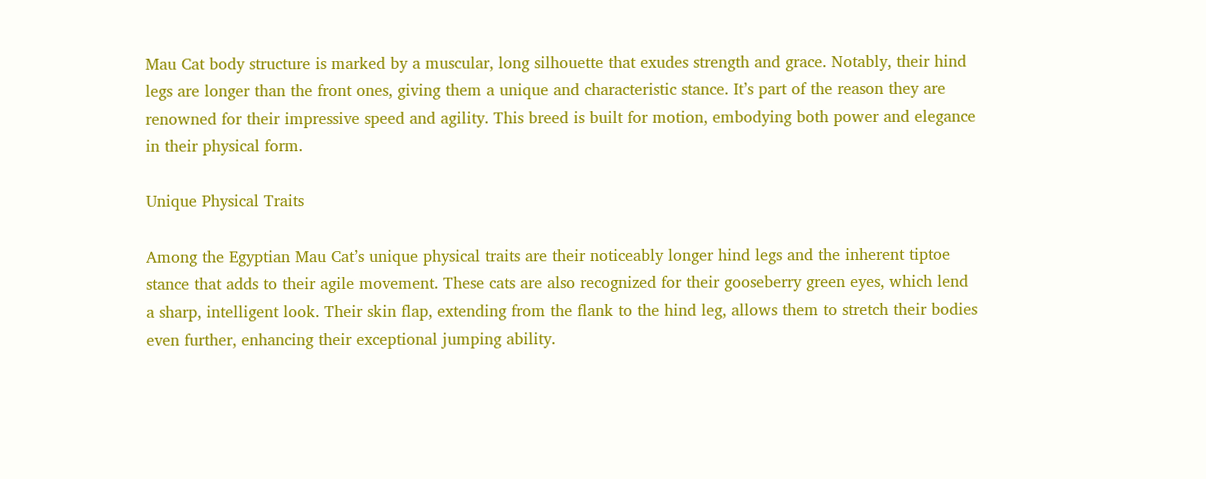Mau Cat body structure is marked by a muscular, long silhouette that exudes strength and grace. Notably, their hind legs are longer than the front ones, giving them a unique and characteristic stance. It’s part of the reason they are renowned for their impressive speed and agility. This breed is built for motion, embodying both power and elegance in their physical form.

Unique Physical Traits

Among the Egyptian Mau Cat’s unique physical traits are their noticeably longer hind legs and the inherent tiptoe stance that adds to their agile movement. These cats are also recognized for their gooseberry green eyes, which lend a sharp, intelligent look. Their skin flap, extending from the flank to the hind leg, allows them to stretch their bodies even further, enhancing their exceptional jumping ability.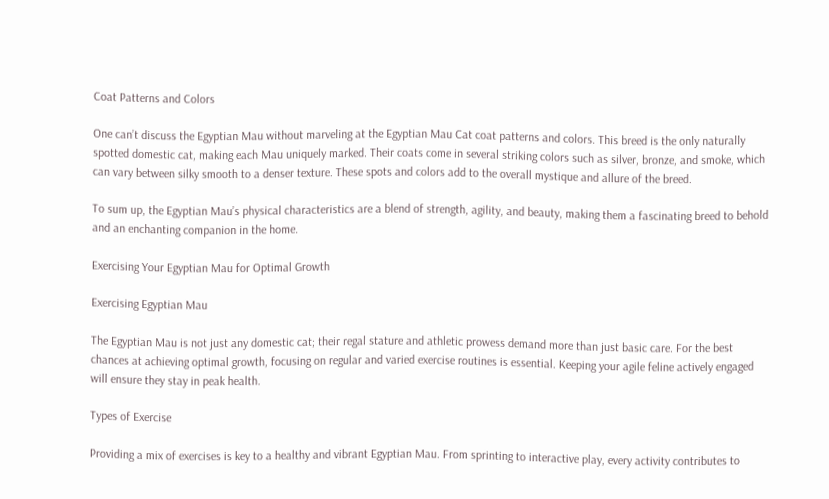Coat Patterns and Colors

One can’t discuss the Egyptian Mau without marveling at the Egyptian Mau Cat coat patterns and colors. This breed is the only naturally spotted domestic cat, making each Mau uniquely marked. Their coats come in several striking colors such as silver, bronze, and smoke, which can vary between silky smooth to a denser texture. These spots and colors add to the overall mystique and allure of the breed.

To sum up, the Egyptian Mau’s physical characteristics are a blend of strength, agility, and beauty, making them a fascinating breed to behold and an enchanting companion in the home.

Exercising Your Egyptian Mau for Optimal Growth

Exercising Egyptian Mau

The Egyptian Mau is not just any domestic cat; their regal stature and athletic prowess demand more than just basic care. For the best chances at achieving optimal growth, focusing on regular and varied exercise routines is essential. Keeping your agile feline actively engaged will ensure they stay in peak health.

Types of Exercise

Providing a mix of exercises is key to a healthy and vibrant Egyptian Mau. From sprinting to interactive play, every activity contributes to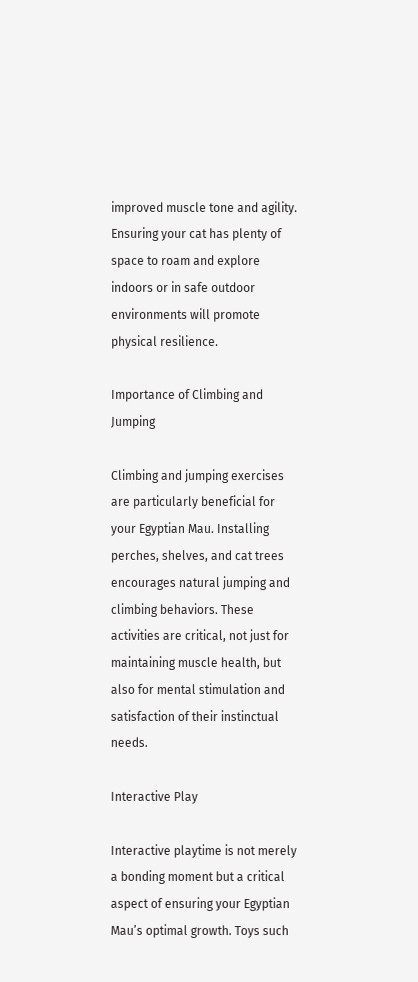improved muscle tone and agility. Ensuring your cat has plenty of space to roam and explore indoors or in safe outdoor environments will promote physical resilience.

Importance of Climbing and Jumping

Climbing and jumping exercises are particularly beneficial for your Egyptian Mau. Installing perches, shelves, and cat trees encourages natural jumping and climbing behaviors. These activities are critical, not just for maintaining muscle health, but also for mental stimulation and satisfaction of their instinctual needs.

Interactive Play

Interactive playtime is not merely a bonding moment but a critical aspect of ensuring your Egyptian Mau’s optimal growth. Toys such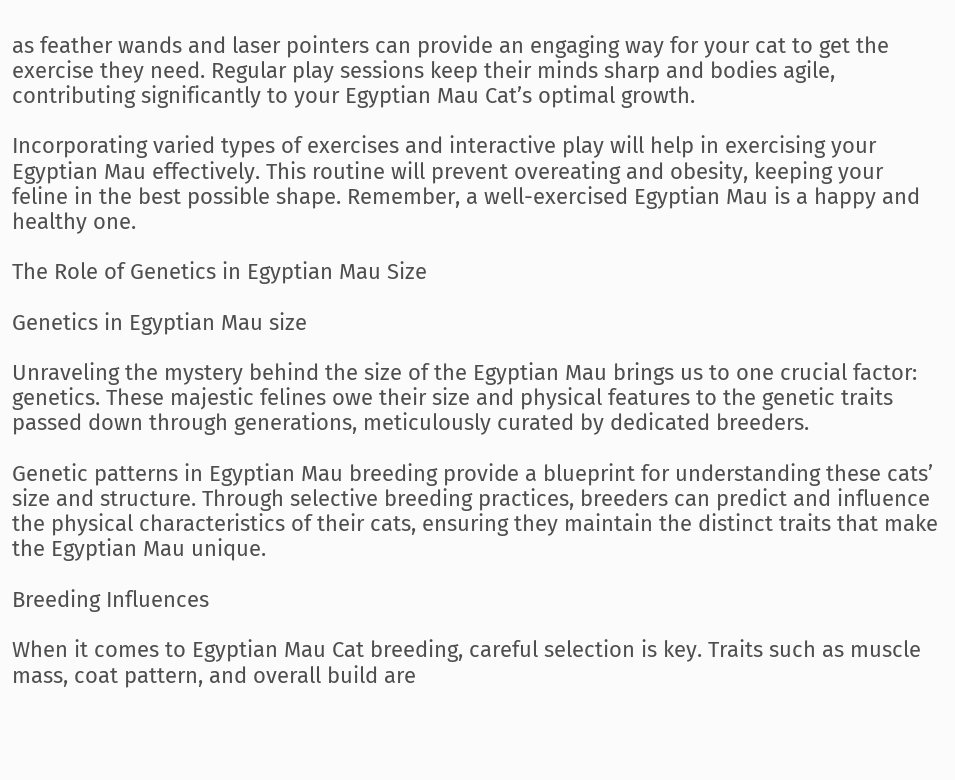as feather wands and laser pointers can provide an engaging way for your cat to get the exercise they need. Regular play sessions keep their minds sharp and bodies agile, contributing significantly to your Egyptian Mau Cat’s optimal growth.

Incorporating varied types of exercises and interactive play will help in exercising your Egyptian Mau effectively. This routine will prevent overeating and obesity, keeping your feline in the best possible shape. Remember, a well-exercised Egyptian Mau is a happy and healthy one.

The Role of Genetics in Egyptian Mau Size

Genetics in Egyptian Mau size

Unraveling the mystery behind the size of the Egyptian Mau brings us to one crucial factor: genetics. These majestic felines owe their size and physical features to the genetic traits passed down through generations, meticulously curated by dedicated breeders.

Genetic patterns in Egyptian Mau breeding provide a blueprint for understanding these cats’ size and structure. Through selective breeding practices, breeders can predict and influence the physical characteristics of their cats, ensuring they maintain the distinct traits that make the Egyptian Mau unique.

Breeding Influences

When it comes to Egyptian Mau Cat breeding, careful selection is key. Traits such as muscle mass, coat pattern, and overall build are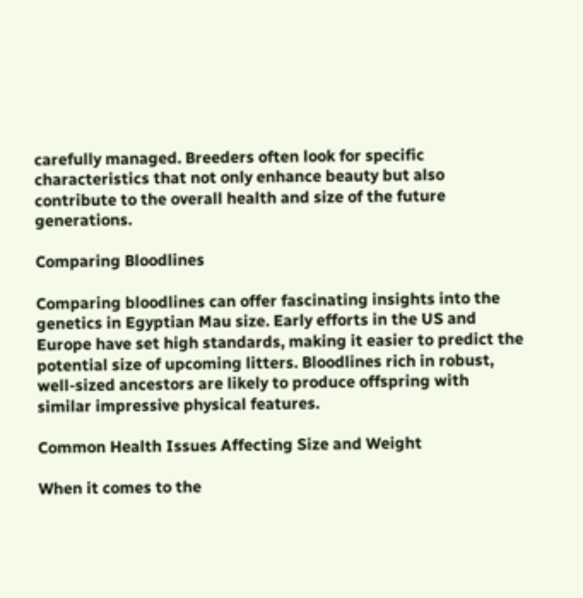carefully managed. Breeders often look for specific characteristics that not only enhance beauty but also contribute to the overall health and size of the future generations.

Comparing Bloodlines

Comparing bloodlines can offer fascinating insights into the genetics in Egyptian Mau size. Early efforts in the US and Europe have set high standards, making it easier to predict the potential size of upcoming litters. Bloodlines rich in robust, well-sized ancestors are likely to produce offspring with similar impressive physical features.

Common Health Issues Affecting Size and Weight

When it comes to the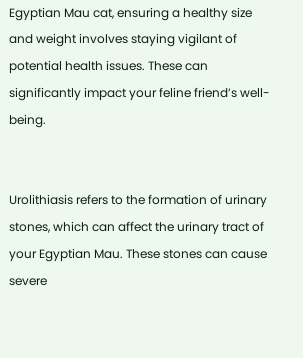Egyptian Mau cat, ensuring a healthy size and weight involves staying vigilant of potential health issues. These can significantly impact your feline friend’s well-being.


Urolithiasis refers to the formation of urinary stones, which can affect the urinary tract of your Egyptian Mau. These stones can cause severe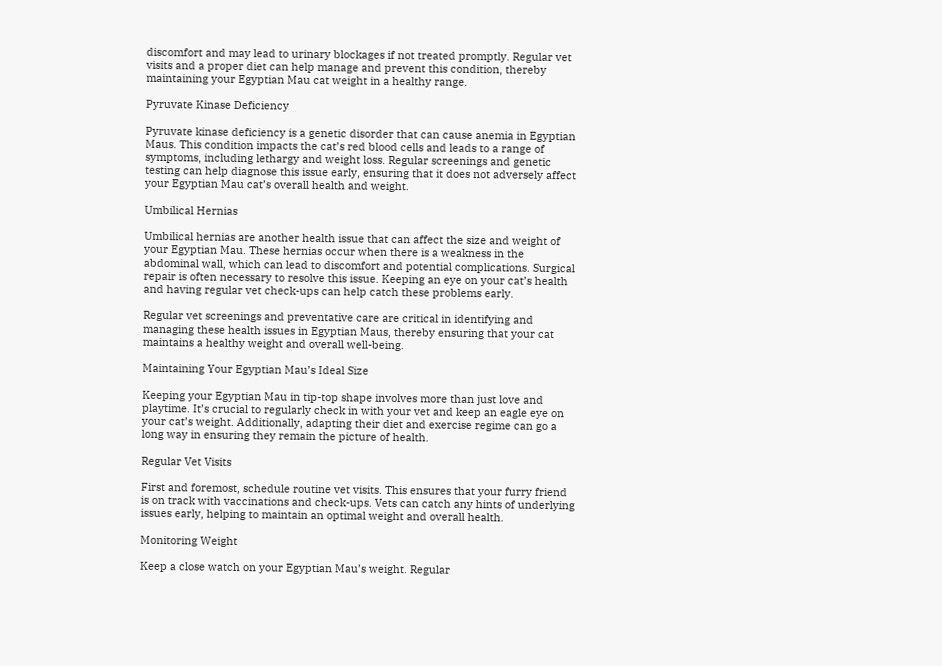discomfort and may lead to urinary blockages if not treated promptly. Regular vet visits and a proper diet can help manage and prevent this condition, thereby maintaining your Egyptian Mau cat weight in a healthy range.

Pyruvate Kinase Deficiency

Pyruvate kinase deficiency is a genetic disorder that can cause anemia in Egyptian Maus. This condition impacts the cat’s red blood cells and leads to a range of symptoms, including lethargy and weight loss. Regular screenings and genetic testing can help diagnose this issue early, ensuring that it does not adversely affect your Egyptian Mau cat’s overall health and weight.

Umbilical Hernias

Umbilical hernias are another health issue that can affect the size and weight of your Egyptian Mau. These hernias occur when there is a weakness in the abdominal wall, which can lead to discomfort and potential complications. Surgical repair is often necessary to resolve this issue. Keeping an eye on your cat’s health and having regular vet check-ups can help catch these problems early.

Regular vet screenings and preventative care are critical in identifying and managing these health issues in Egyptian Maus, thereby ensuring that your cat maintains a healthy weight and overall well-being.

Maintaining Your Egyptian Mau’s Ideal Size

Keeping your Egyptian Mau in tip-top shape involves more than just love and playtime. It’s crucial to regularly check in with your vet and keep an eagle eye on your cat’s weight. Additionally, adapting their diet and exercise regime can go a long way in ensuring they remain the picture of health.

Regular Vet Visits

First and foremost, schedule routine vet visits. This ensures that your furry friend is on track with vaccinations and check-ups. Vets can catch any hints of underlying issues early, helping to maintain an optimal weight and overall health.

Monitoring Weight

Keep a close watch on your Egyptian Mau’s weight. Regular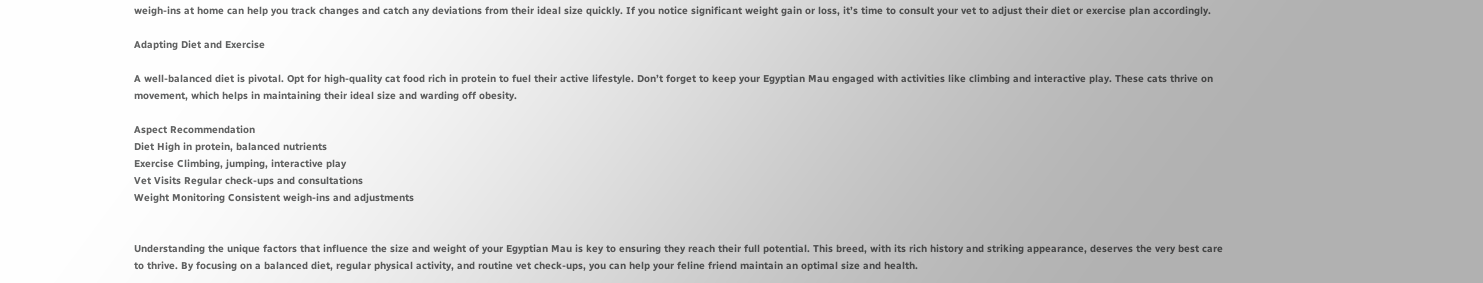weigh-ins at home can help you track changes and catch any deviations from their ideal size quickly. If you notice significant weight gain or loss, it’s time to consult your vet to adjust their diet or exercise plan accordingly.

Adapting Diet and Exercise

A well-balanced diet is pivotal. Opt for high-quality cat food rich in protein to fuel their active lifestyle. Don’t forget to keep your Egyptian Mau engaged with activities like climbing and interactive play. These cats thrive on movement, which helps in maintaining their ideal size and warding off obesity.

Aspect Recommendation
Diet High in protein, balanced nutrients
Exercise Climbing, jumping, interactive play
Vet Visits Regular check-ups and consultations
Weight Monitoring Consistent weigh-ins and adjustments


Understanding the unique factors that influence the size and weight of your Egyptian Mau is key to ensuring they reach their full potential. This breed, with its rich history and striking appearance, deserves the very best care to thrive. By focusing on a balanced diet, regular physical activity, and routine vet check-ups, you can help your feline friend maintain an optimal size and health.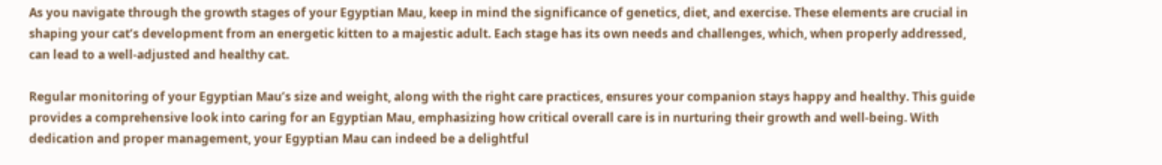As you navigate through the growth stages of your Egyptian Mau, keep in mind the significance of genetics, diet, and exercise. These elements are crucial in shaping your cat’s development from an energetic kitten to a majestic adult. Each stage has its own needs and challenges, which, when properly addressed, can lead to a well-adjusted and healthy cat.

Regular monitoring of your Egyptian Mau’s size and weight, along with the right care practices, ensures your companion stays happy and healthy. This guide provides a comprehensive look into caring for an Egyptian Mau, emphasizing how critical overall care is in nurturing their growth and well-being. With dedication and proper management, your Egyptian Mau can indeed be a delightful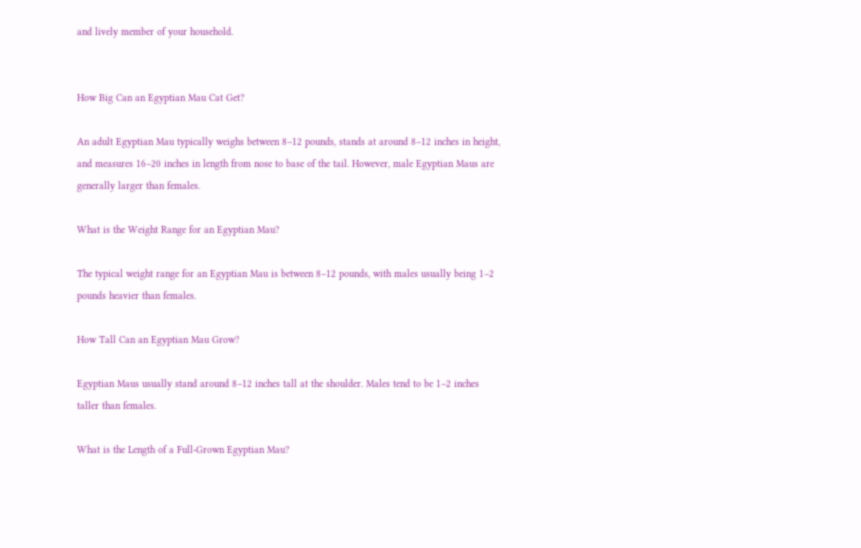and lively member of your household.


How Big Can an Egyptian Mau Cat Get?

An adult Egyptian Mau typically weighs between 8–12 pounds, stands at around 8–12 inches in height, and measures 16–20 inches in length from nose to base of the tail. However, male Egyptian Maus are generally larger than females.

What is the Weight Range for an Egyptian Mau?

The typical weight range for an Egyptian Mau is between 8–12 pounds, with males usually being 1–2 pounds heavier than females.

How Tall Can an Egyptian Mau Grow?

Egyptian Maus usually stand around 8–12 inches tall at the shoulder. Males tend to be 1–2 inches taller than females.

What is the Length of a Full-Grown Egyptian Mau?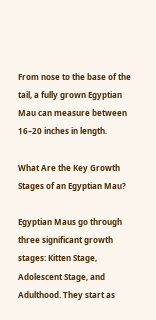From nose to the base of the tail, a fully grown Egyptian Mau can measure between 16–20 inches in length.

What Are the Key Growth Stages of an Egyptian Mau?

Egyptian Maus go through three significant growth stages: Kitten Stage, Adolescent Stage, and Adulthood. They start as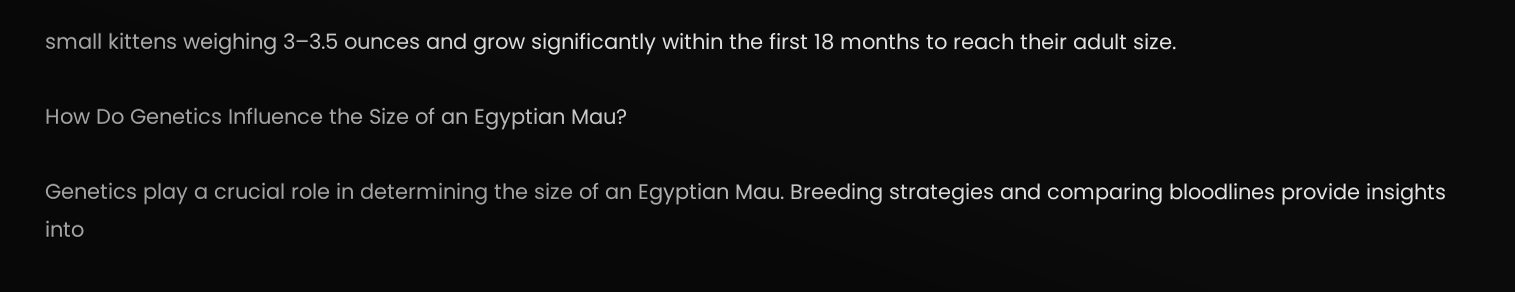small kittens weighing 3–3.5 ounces and grow significantly within the first 18 months to reach their adult size.

How Do Genetics Influence the Size of an Egyptian Mau?

Genetics play a crucial role in determining the size of an Egyptian Mau. Breeding strategies and comparing bloodlines provide insights into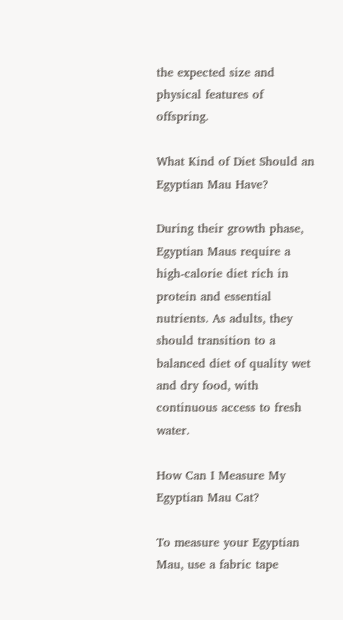the expected size and physical features of offspring.

What Kind of Diet Should an Egyptian Mau Have?

During their growth phase, Egyptian Maus require a high-calorie diet rich in protein and essential nutrients. As adults, they should transition to a balanced diet of quality wet and dry food, with continuous access to fresh water.

How Can I Measure My Egyptian Mau Cat?

To measure your Egyptian Mau, use a fabric tape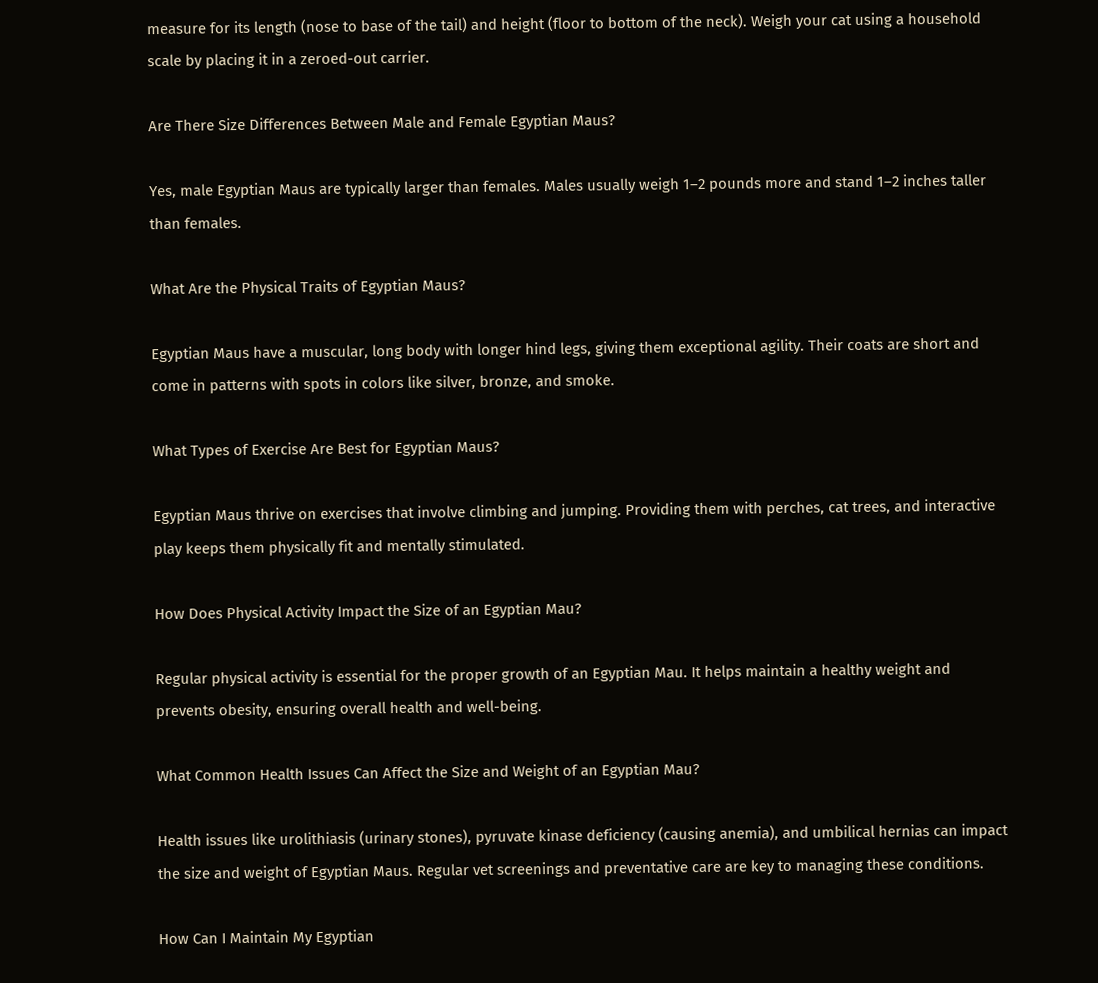measure for its length (nose to base of the tail) and height (floor to bottom of the neck). Weigh your cat using a household scale by placing it in a zeroed-out carrier.

Are There Size Differences Between Male and Female Egyptian Maus?

Yes, male Egyptian Maus are typically larger than females. Males usually weigh 1–2 pounds more and stand 1–2 inches taller than females.

What Are the Physical Traits of Egyptian Maus?

Egyptian Maus have a muscular, long body with longer hind legs, giving them exceptional agility. Their coats are short and come in patterns with spots in colors like silver, bronze, and smoke.

What Types of Exercise Are Best for Egyptian Maus?

Egyptian Maus thrive on exercises that involve climbing and jumping. Providing them with perches, cat trees, and interactive play keeps them physically fit and mentally stimulated.

How Does Physical Activity Impact the Size of an Egyptian Mau?

Regular physical activity is essential for the proper growth of an Egyptian Mau. It helps maintain a healthy weight and prevents obesity, ensuring overall health and well-being.

What Common Health Issues Can Affect the Size and Weight of an Egyptian Mau?

Health issues like urolithiasis (urinary stones), pyruvate kinase deficiency (causing anemia), and umbilical hernias can impact the size and weight of Egyptian Maus. Regular vet screenings and preventative care are key to managing these conditions.

How Can I Maintain My Egyptian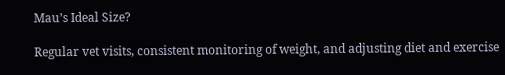Mau’s Ideal Size?

Regular vet visits, consistent monitoring of weight, and adjusting diet and exercise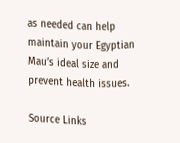as needed can help maintain your Egyptian Mau’s ideal size and prevent health issues.

Source Links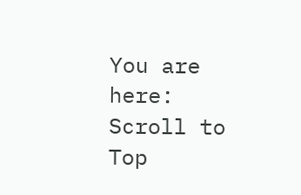You are here:
Scroll to Top